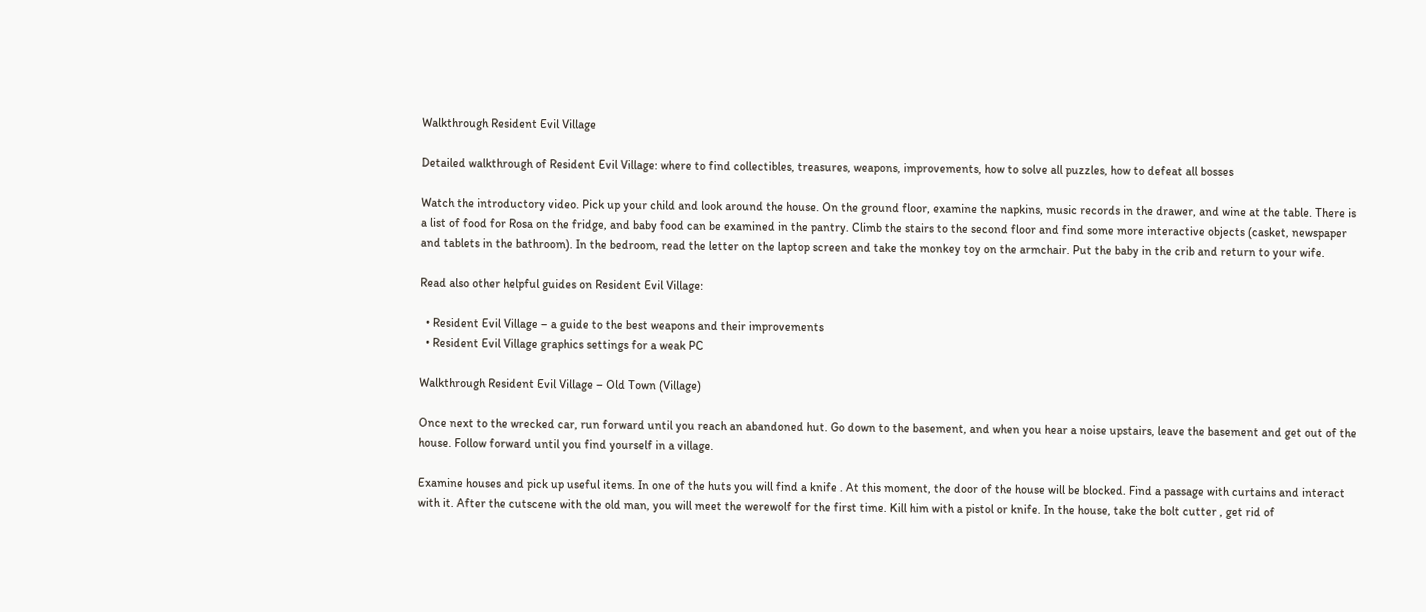Walkthrough Resident Evil Village

Detailed walkthrough of Resident Evil Village: where to find collectibles, treasures, weapons, improvements, how to solve all puzzles, how to defeat all bosses

Watch the introductory video. Pick up your child and look around the house. On the ground floor, examine the napkins, music records in the drawer, and wine at the table. There is a list of food for Rosa on the fridge, and baby food can be examined in the pantry. Climb the stairs to the second floor and find some more interactive objects (casket, newspaper and tablets in the bathroom). In the bedroom, read the letter on the laptop screen and take the monkey toy on the armchair. Put the baby in the crib and return to your wife.

Read also other helpful guides on Resident Evil Village:

  • Resident Evil Village – a guide to the best weapons and their improvements
  • Resident Evil Village graphics settings for a weak PC

Walkthrough Resident Evil Village – Old Town (Village)

Once next to the wrecked car, run forward until you reach an abandoned hut. Go down to the basement, and when you hear a noise upstairs, leave the basement and get out of the house. Follow forward until you find yourself in a village.

Examine houses and pick up useful items. In one of the huts you will find a knife . At this moment, the door of the house will be blocked. Find a passage with curtains and interact with it. After the cutscene with the old man, you will meet the werewolf for the first time. Kill him with a pistol or knife. In the house, take the bolt cutter , get rid of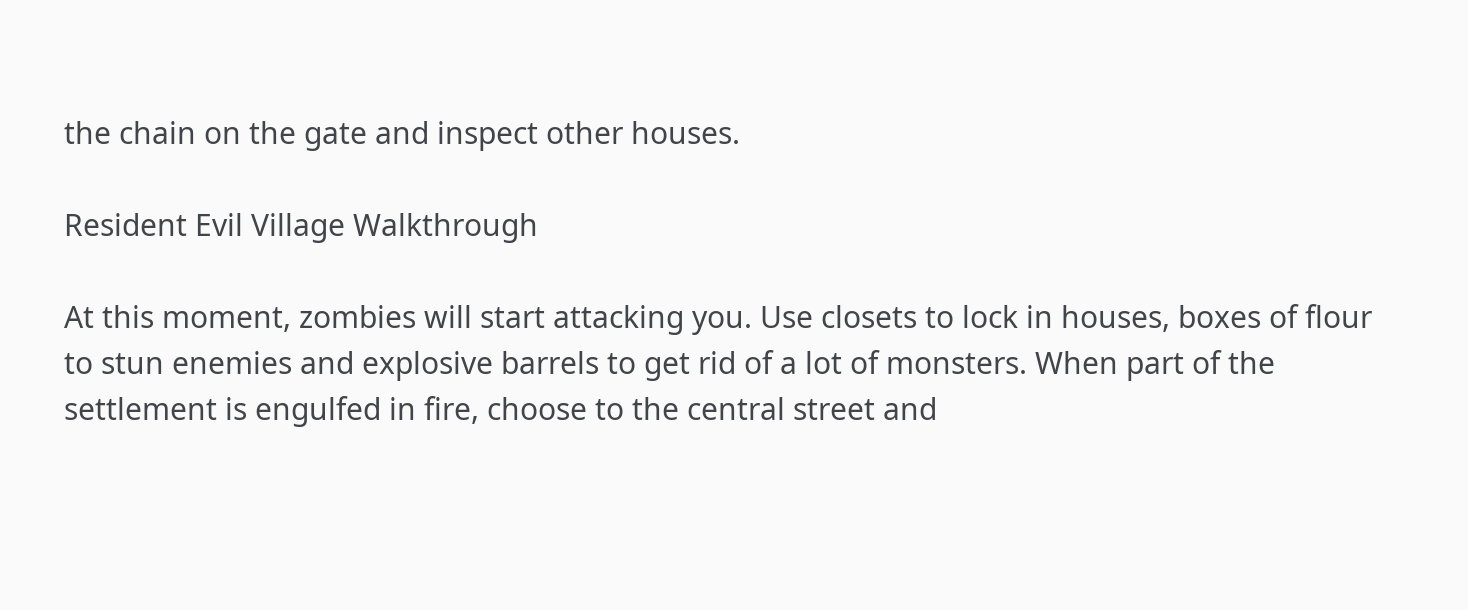the chain on the gate and inspect other houses.

Resident Evil Village Walkthrough

At this moment, zombies will start attacking you. Use closets to lock in houses, boxes of flour to stun enemies and explosive barrels to get rid of a lot of monsters. When part of the settlement is engulfed in fire, choose to the central street and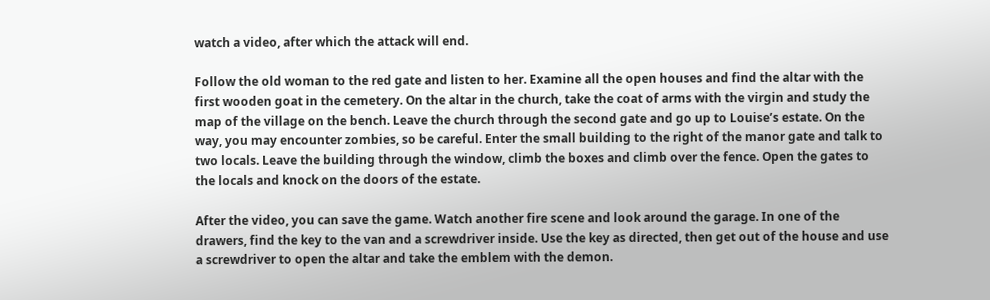watch a video, after which the attack will end.

Follow the old woman to the red gate and listen to her. Examine all the open houses and find the altar with the first wooden goat in the cemetery. On the altar in the church, take the coat of arms with the virgin and study the map of the village on the bench. Leave the church through the second gate and go up to Louise’s estate. On the way, you may encounter zombies, so be careful. Enter the small building to the right of the manor gate and talk to two locals. Leave the building through the window, climb the boxes and climb over the fence. Open the gates to the locals and knock on the doors of the estate.

After the video, you can save the game. Watch another fire scene and look around the garage. In one of the drawers, find the key to the van and a screwdriver inside. Use the key as directed, then get out of the house and use a screwdriver to open the altar and take the emblem with the demon.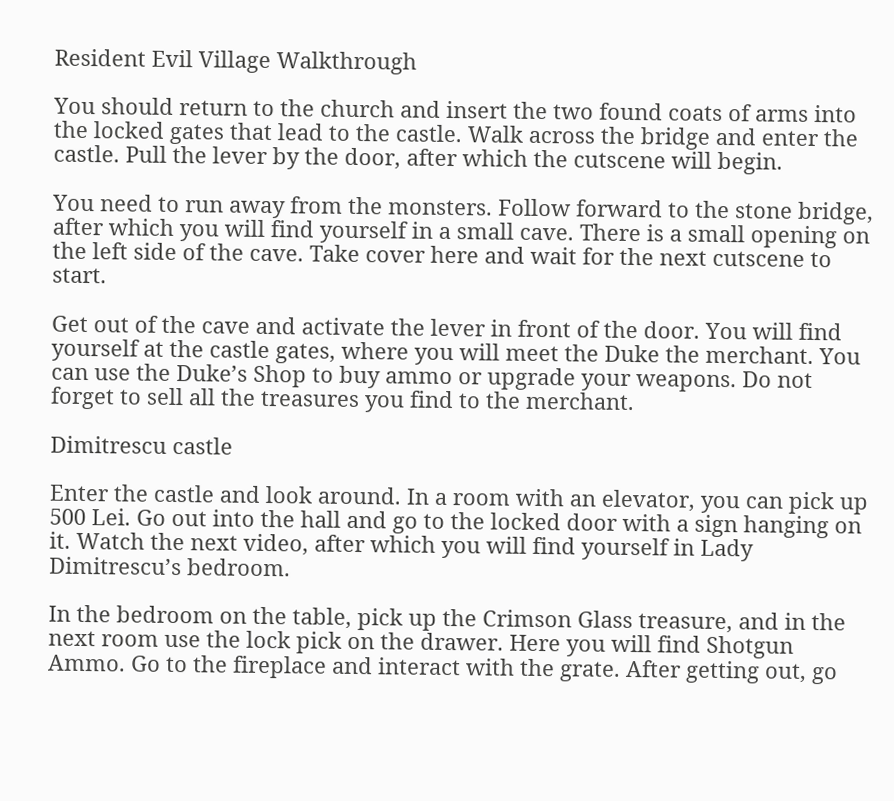Resident Evil Village Walkthrough

You should return to the church and insert the two found coats of arms into the locked gates that lead to the castle. Walk across the bridge and enter the castle. Pull the lever by the door, after which the cutscene will begin.

You need to run away from the monsters. Follow forward to the stone bridge, after which you will find yourself in a small cave. There is a small opening on the left side of the cave. Take cover here and wait for the next cutscene to start.

Get out of the cave and activate the lever in front of the door. You will find yourself at the castle gates, where you will meet the Duke the merchant. You can use the Duke’s Shop to buy ammo or upgrade your weapons. Do not forget to sell all the treasures you find to the merchant.

Dimitrescu castle

Enter the castle and look around. In a room with an elevator, you can pick up 500 Lei. Go out into the hall and go to the locked door with a sign hanging on it. Watch the next video, after which you will find yourself in Lady Dimitrescu’s bedroom.

In the bedroom on the table, pick up the Crimson Glass treasure, and in the next room use the lock pick on the drawer. Here you will find Shotgun Ammo. Go to the fireplace and interact with the grate. After getting out, go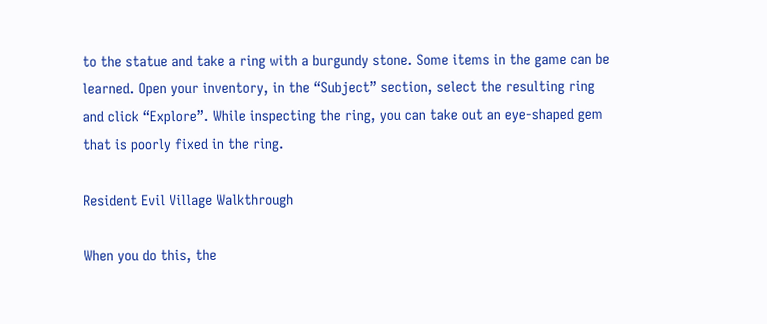to the statue and take a ring with a burgundy stone. Some items in the game can be learned. Open your inventory, in the “Subject” section, select the resulting ring and click “Explore”. While inspecting the ring, you can take out an eye-shaped gem that is poorly fixed in the ring.

Resident Evil Village Walkthrough

When you do this, the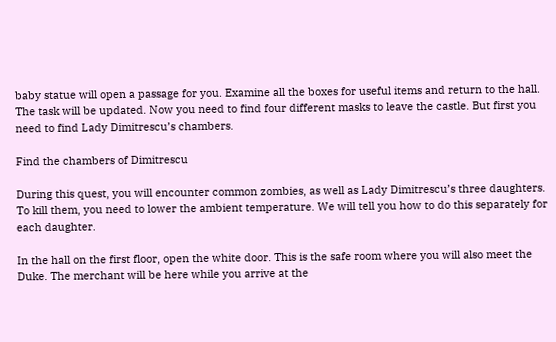baby statue will open a passage for you. Examine all the boxes for useful items and return to the hall. The task will be updated. Now you need to find four different masks to leave the castle. But first you need to find Lady Dimitrescu’s chambers.

Find the chambers of Dimitrescu

During this quest, you will encounter common zombies, as well as Lady Dimitrescu’s three daughters. To kill them, you need to lower the ambient temperature. We will tell you how to do this separately for each daughter.

In the hall on the first floor, open the white door. This is the safe room where you will also meet the Duke. The merchant will be here while you arrive at the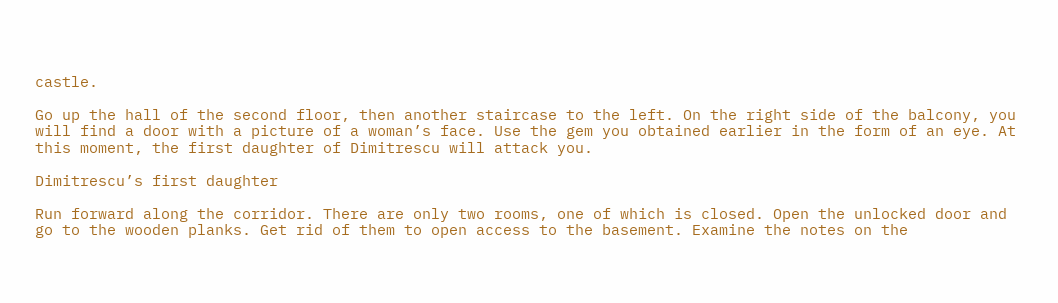castle.

Go up the hall of the second floor, then another staircase to the left. On the right side of the balcony, you will find a door with a picture of a woman’s face. Use the gem you obtained earlier in the form of an eye. At this moment, the first daughter of Dimitrescu will attack you.

Dimitrescu’s first daughter

Run forward along the corridor. There are only two rooms, one of which is closed. Open the unlocked door and go to the wooden planks. Get rid of them to open access to the basement. Examine the notes on the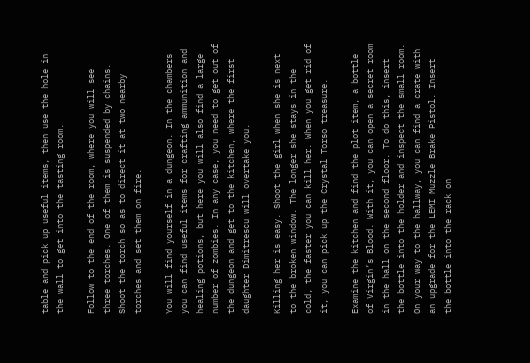table and pick up useful items, then use the hole in the wall to get into the tasting room.

Follow to the end of the room, where you will see three torches. One of them is suspended by chains. Shoot the torch so as to direct it at two nearby torches and set them on fire.

You will find yourself in a dungeon. In the chambers you can find useful items for crafting ammunition and healing potions, but here you will also find a large number of zombies. In any case, you need to get out of the dungeon and get to the kitchen, where the first daughter Dimitrescu will overtake you.

Killing her is easy. Shoot the girl when she is next to the broken window. The longer she stays in the cold, the faster you can kill her. When you get rid of it, you can pick up the Crystal Torso treasure.

Examine the kitchen and find the plot item, a bottle of Virgin’s Blood. With it, you can open a secret room in the hall on the second floor. To do this, insert the bottle into the holder and inspect the small room. On your way to the hallway, you can find a crate with an upgrade for the LEMI Muzzle Brake Pistol. Insert the bottle into the rack on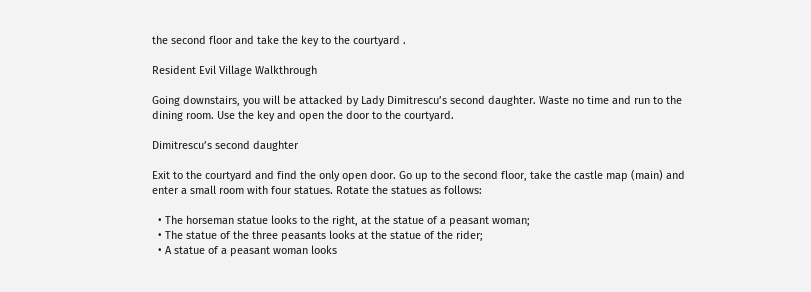the second floor and take the key to the courtyard .

Resident Evil Village Walkthrough

Going downstairs, you will be attacked by Lady Dimitrescu’s second daughter. Waste no time and run to the dining room. Use the key and open the door to the courtyard.

Dimitrescu’s second daughter

Exit to the courtyard and find the only open door. Go up to the second floor, take the castle map (main) and enter a small room with four statues. Rotate the statues as follows:

  • The horseman statue looks to the right, at the statue of a peasant woman;
  • The statue of the three peasants looks at the statue of the rider;
  • A statue of a peasant woman looks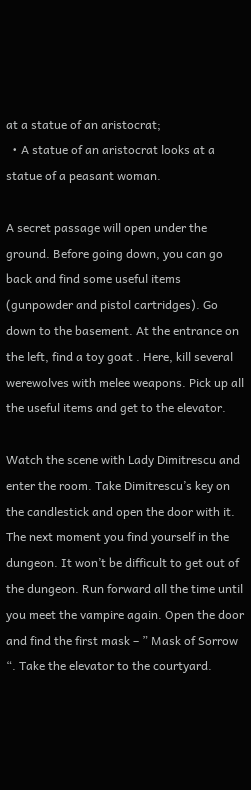at a statue of an aristocrat;
  • A statue of an aristocrat looks at a statue of a peasant woman.

A secret passage will open under the ground. Before going down, you can go back and find some useful items (gunpowder and pistol cartridges). Go down to the basement. At the entrance on the left, find a toy goat . Here, kill several werewolves with melee weapons. Pick up all the useful items and get to the elevator.

Watch the scene with Lady Dimitrescu and enter the room. Take Dimitrescu’s key on the candlestick and open the door with it. The next moment you find yourself in the dungeon. It won’t be difficult to get out of the dungeon. Run forward all the time until you meet the vampire again. Open the door and find the first mask – ” Mask of Sorrow “. Take the elevator to the courtyard.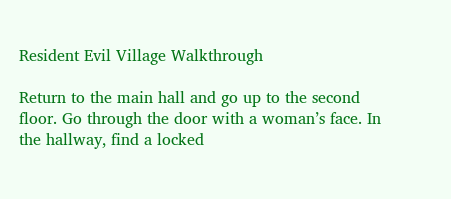Resident Evil Village Walkthrough

Return to the main hall and go up to the second floor. Go through the door with a woman’s face. In the hallway, find a locked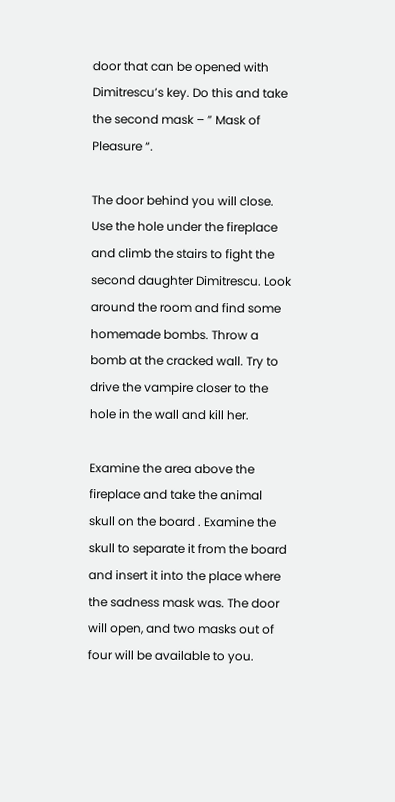door that can be opened with Dimitrescu’s key. Do this and take the second mask – ” Mask of Pleasure “.

The door behind you will close. Use the hole under the fireplace and climb the stairs to fight the second daughter Dimitrescu. Look around the room and find some homemade bombs. Throw a bomb at the cracked wall. Try to drive the vampire closer to the hole in the wall and kill her.

Examine the area above the fireplace and take the animal skull on the board . Examine the skull to separate it from the board and insert it into the place where the sadness mask was. The door will open, and two masks out of four will be available to you.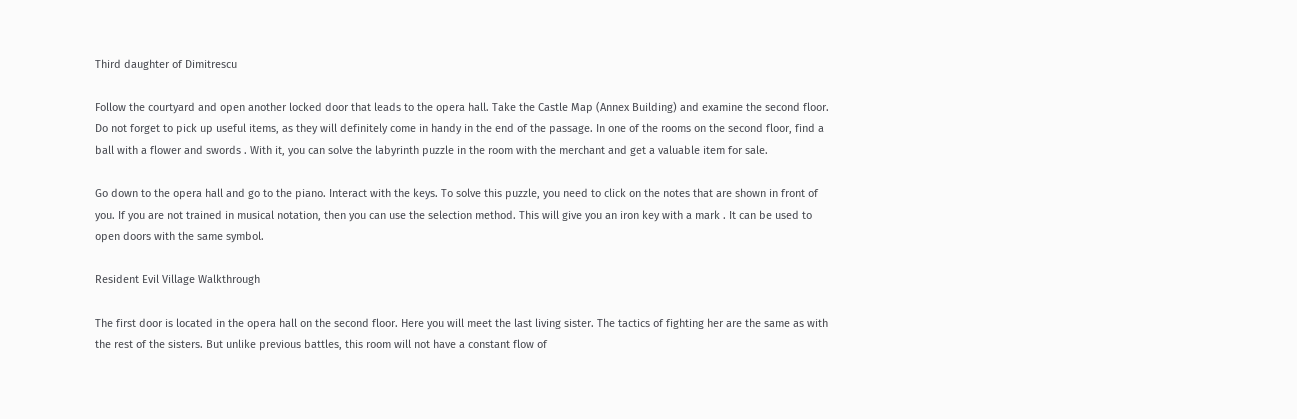Third daughter of Dimitrescu

Follow the courtyard and open another locked door that leads to the opera hall. Take the Castle Map (Annex Building) and examine the second floor. Do not forget to pick up useful items, as they will definitely come in handy in the end of the passage. In one of the rooms on the second floor, find a ball with a flower and swords . With it, you can solve the labyrinth puzzle in the room with the merchant and get a valuable item for sale.

Go down to the opera hall and go to the piano. Interact with the keys. To solve this puzzle, you need to click on the notes that are shown in front of you. If you are not trained in musical notation, then you can use the selection method. This will give you an iron key with a mark . It can be used to open doors with the same symbol.

Resident Evil Village Walkthrough

The first door is located in the opera hall on the second floor. Here you will meet the last living sister. The tactics of fighting her are the same as with the rest of the sisters. But unlike previous battles, this room will not have a constant flow of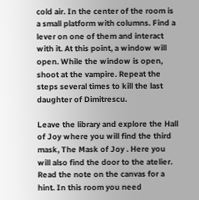cold air. In the center of the room is a small platform with columns. Find a lever on one of them and interact with it. At this point, a window will open. While the window is open, shoot at the vampire. Repeat the steps several times to kill the last daughter of Dimitrescu.

Leave the library and explore the Hall of Joy where you will find the third mask, The Mask of Joy . Here you will also find the door to the atelier. Read the note on the canvas for a hint. In this room you need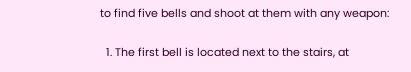to find five bells and shoot at them with any weapon:

  1. The first bell is located next to the stairs, at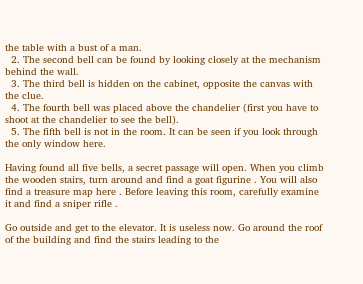the table with a bust of a man.
  2. The second bell can be found by looking closely at the mechanism behind the wall.
  3. The third bell is hidden on the cabinet, opposite the canvas with the clue.
  4. The fourth bell was placed above the chandelier (first you have to shoot at the chandelier to see the bell).
  5. The fifth bell is not in the room. It can be seen if you look through the only window here.

Having found all five bells, a secret passage will open. When you climb the wooden stairs, turn around and find a goat figurine . You will also find a treasure map here . Before leaving this room, carefully examine it and find a sniper rifle .

Go outside and get to the elevator. It is useless now. Go around the roof of the building and find the stairs leading to the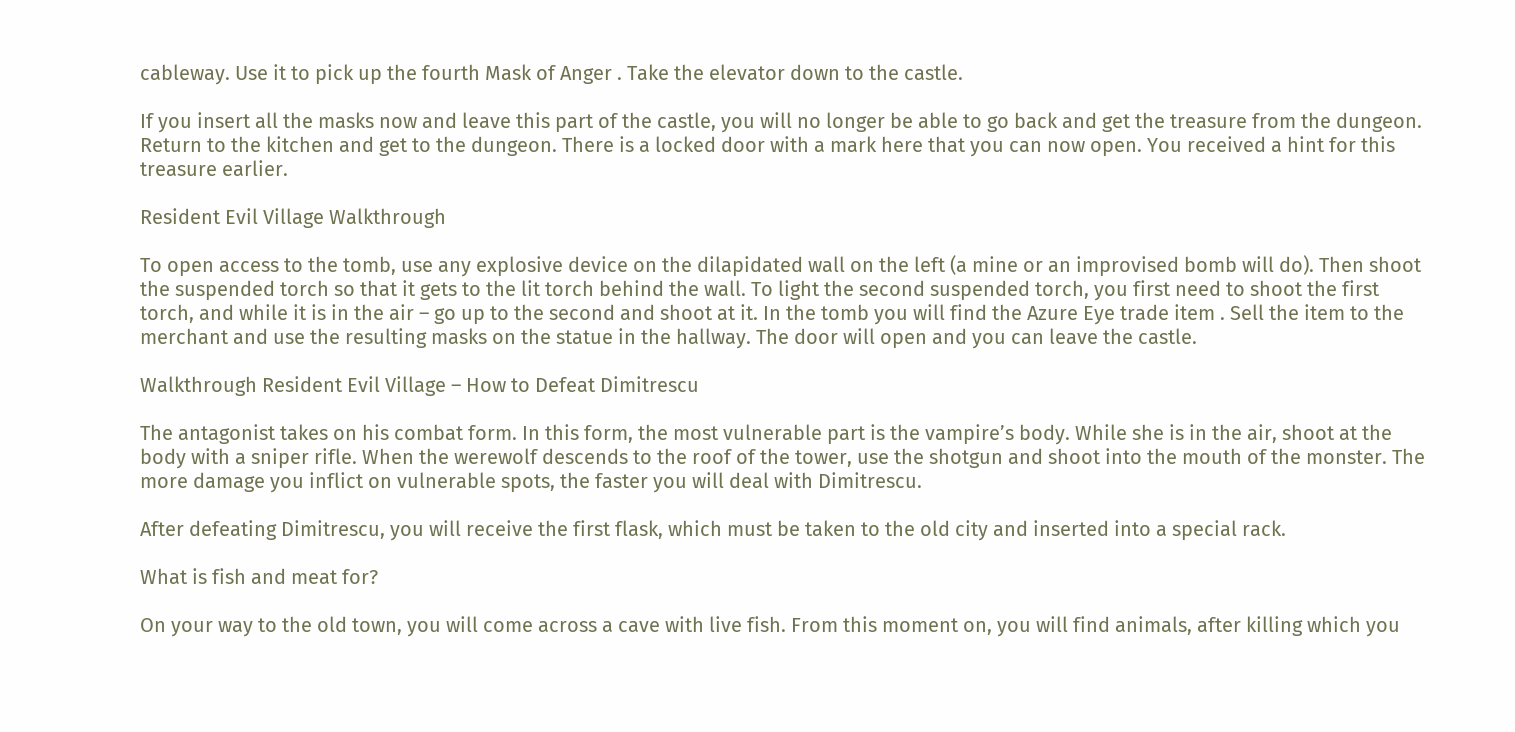cableway. Use it to pick up the fourth Mask of Anger . Take the elevator down to the castle.

If you insert all the masks now and leave this part of the castle, you will no longer be able to go back and get the treasure from the dungeon. Return to the kitchen and get to the dungeon. There is a locked door with a mark here that you can now open. You received a hint for this treasure earlier.

Resident Evil Village Walkthrough

To open access to the tomb, use any explosive device on the dilapidated wall on the left (a mine or an improvised bomb will do). Then shoot the suspended torch so that it gets to the lit torch behind the wall. To light the second suspended torch, you first need to shoot the first torch, and while it is in the air – go up to the second and shoot at it. In the tomb you will find the Azure Eye trade item . Sell the item to the merchant and use the resulting masks on the statue in the hallway. The door will open and you can leave the castle.

Walkthrough Resident Evil Village – How to Defeat Dimitrescu

The antagonist takes on his combat form. In this form, the most vulnerable part is the vampire’s body. While she is in the air, shoot at the body with a sniper rifle. When the werewolf descends to the roof of the tower, use the shotgun and shoot into the mouth of the monster. The more damage you inflict on vulnerable spots, the faster you will deal with Dimitrescu.

After defeating Dimitrescu, you will receive the first flask, which must be taken to the old city and inserted into a special rack.

What is fish and meat for?

On your way to the old town, you will come across a cave with live fish. From this moment on, you will find animals, after killing which you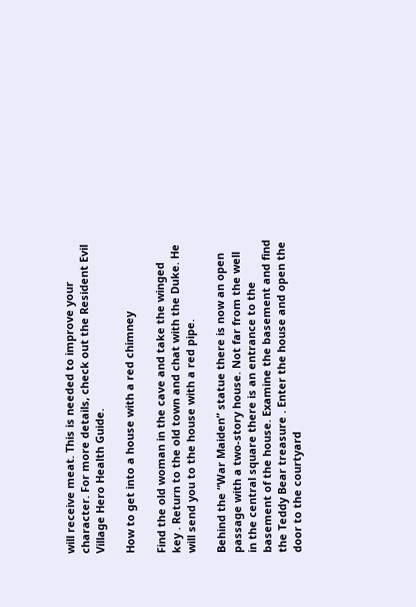will receive meat. This is needed to improve your character. For more details, check out the Resident Evil Village Hero Health Guide.

How to get into a house with a red chimney

Find the old woman in the cave and take the winged key . Return to the old town and chat with the Duke. He will send you to the house with a red pipe.

Behind the “War Maiden” statue there is now an open passage with a two-story house. Not far from the well in the central square there is an entrance to the basement of the house. Examine the basement and find the Teddy Bear treasure . Enter the house and open the door to the courtyard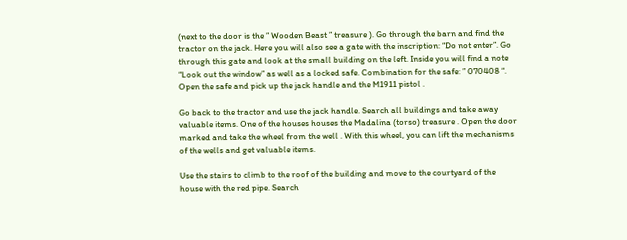(next to the door is the ” Wooden Beast ” treasure ). Go through the barn and find the tractor on the jack. Here you will also see a gate with the inscription: “Do not enter”. Go through this gate and look at the small building on the left. Inside you will find a note “Look out the window” as well as a locked safe. Combination for the safe: ” 070408 “. Open the safe and pick up the jack handle and the M1911 pistol .

Go back to the tractor and use the jack handle. Search all buildings and take away valuable items. One of the houses houses the Madalina (torso) treasure . Open the door marked and take the wheel from the well . With this wheel, you can lift the mechanisms of the wells and get valuable items.

Use the stairs to climb to the roof of the building and move to the courtyard of the house with the red pipe. Search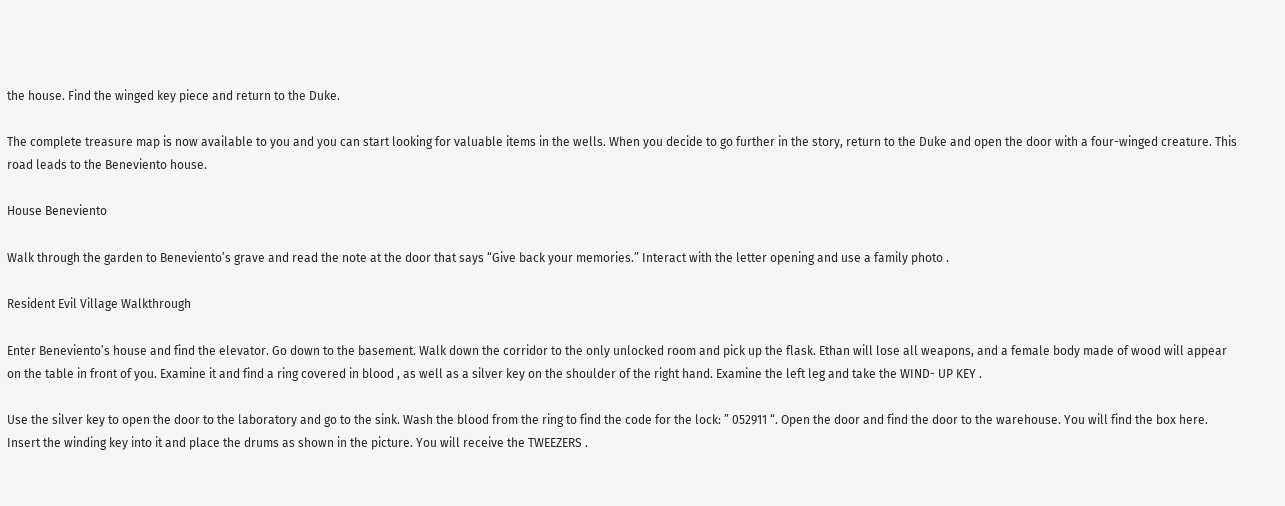the house. Find the winged key piece and return to the Duke.

The complete treasure map is now available to you and you can start looking for valuable items in the wells. When you decide to go further in the story, return to the Duke and open the door with a four-winged creature. This road leads to the Beneviento house.

House Beneviento

Walk through the garden to Beneviento’s grave and read the note at the door that says “Give back your memories.” Interact with the letter opening and use a family photo .

Resident Evil Village Walkthrough

Enter Beneviento’s house and find the elevator. Go down to the basement. Walk down the corridor to the only unlocked room and pick up the flask. Ethan will lose all weapons, and a female body made of wood will appear on the table in front of you. Examine it and find a ring covered in blood , as well as a silver key on the shoulder of the right hand. Examine the left leg and take the WIND- UP KEY .

Use the silver key to open the door to the laboratory and go to the sink. Wash the blood from the ring to find the code for the lock: ” 052911 “. Open the door and find the door to the warehouse. You will find the box here. Insert the winding key into it and place the drums as shown in the picture. You will receive the TWEEZERS .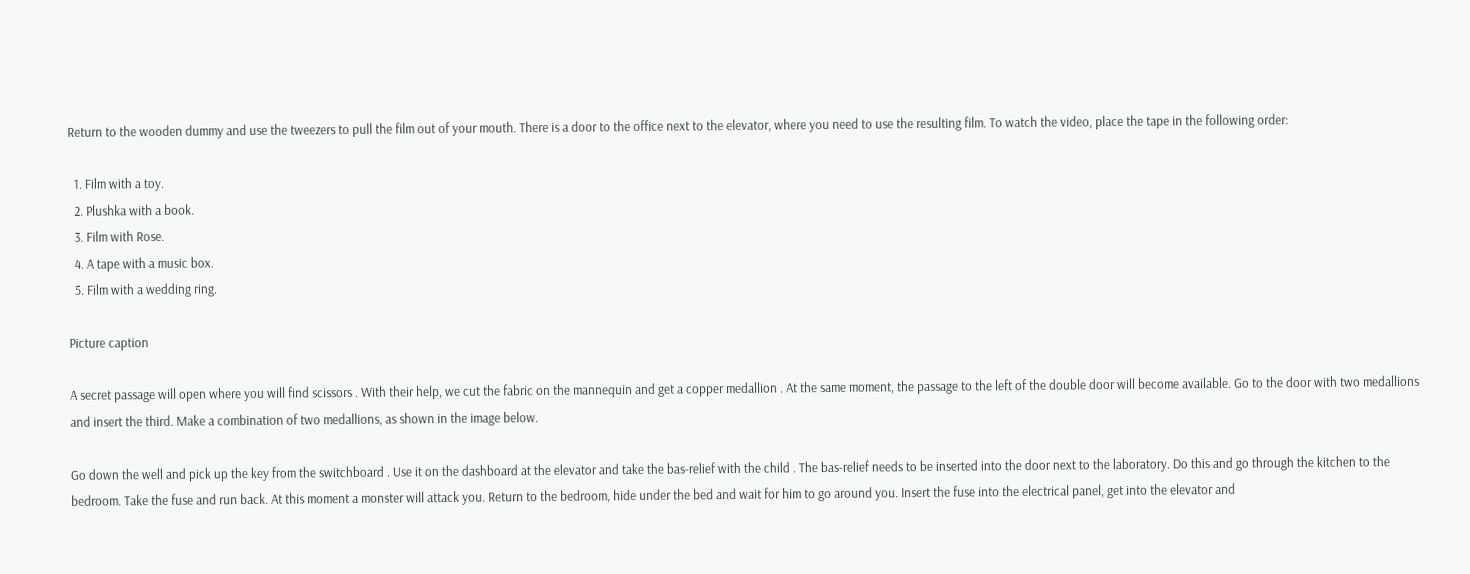Return to the wooden dummy and use the tweezers to pull the film out of your mouth. There is a door to the office next to the elevator, where you need to use the resulting film. To watch the video, place the tape in the following order:

  1. Film with a toy.
  2. Plushka with a book.
  3. Film with Rose.
  4. A tape with a music box.
  5. Film with a wedding ring.

Picture caption

A secret passage will open where you will find scissors . With their help, we cut the fabric on the mannequin and get a copper medallion . At the same moment, the passage to the left of the double door will become available. Go to the door with two medallions and insert the third. Make a combination of two medallions, as shown in the image below.

Go down the well and pick up the key from the switchboard . Use it on the dashboard at the elevator and take the bas-relief with the child . The bas-relief needs to be inserted into the door next to the laboratory. Do this and go through the kitchen to the bedroom. Take the fuse and run back. At this moment a monster will attack you. Return to the bedroom, hide under the bed and wait for him to go around you. Insert the fuse into the electrical panel, get into the elevator and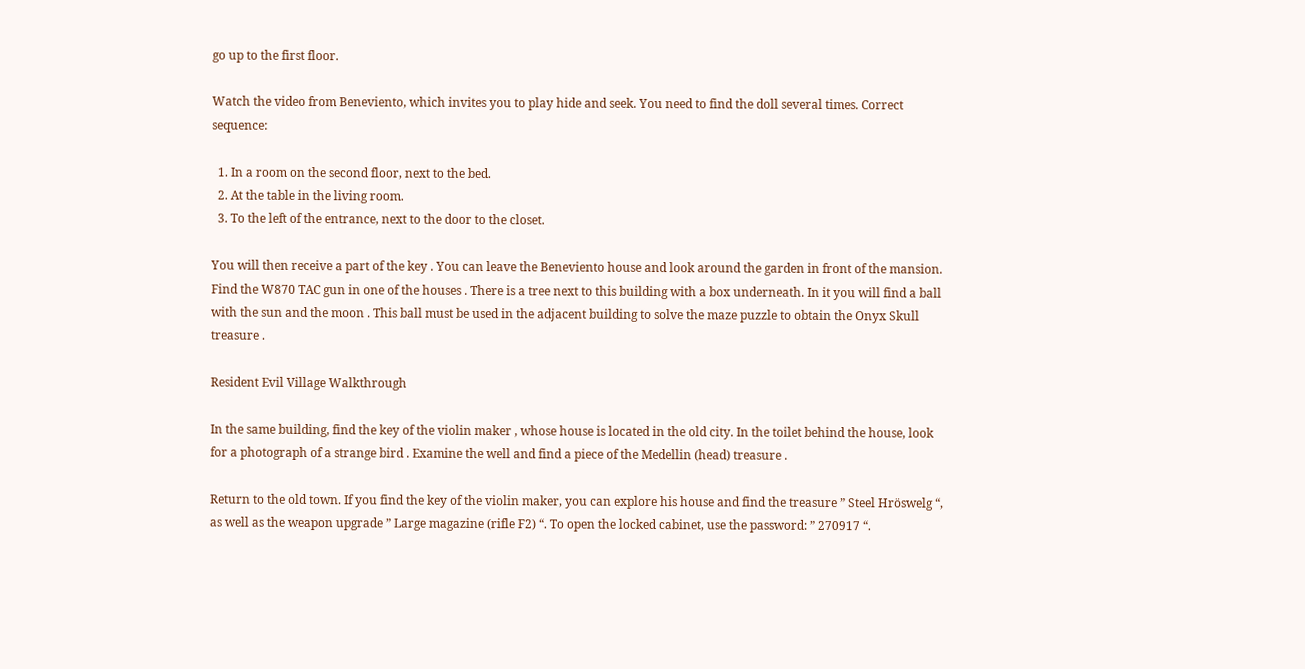go up to the first floor.

Watch the video from Beneviento, which invites you to play hide and seek. You need to find the doll several times. Correct sequence:

  1. In a room on the second floor, next to the bed.
  2. At the table in the living room.
  3. To the left of the entrance, next to the door to the closet.

You will then receive a part of the key . You can leave the Beneviento house and look around the garden in front of the mansion. Find the W870 TAC gun in one of the houses . There is a tree next to this building with a box underneath. In it you will find a ball with the sun and the moon . This ball must be used in the adjacent building to solve the maze puzzle to obtain the Onyx Skull treasure .

Resident Evil Village Walkthrough

In the same building, find the key of the violin maker , whose house is located in the old city. In the toilet behind the house, look for a photograph of a strange bird . Examine the well and find a piece of the Medellin (head) treasure .

Return to the old town. If you find the key of the violin maker, you can explore his house and find the treasure ” Steel Hröswelg “, as well as the weapon upgrade ” Large magazine (rifle F2) “. To open the locked cabinet, use the password: ” 270917 “.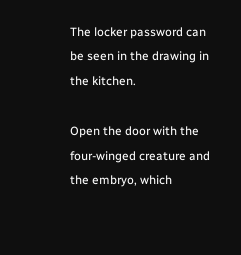The locker password can be seen in the drawing in the kitchen.

Open the door with the four-winged creature and the embryo, which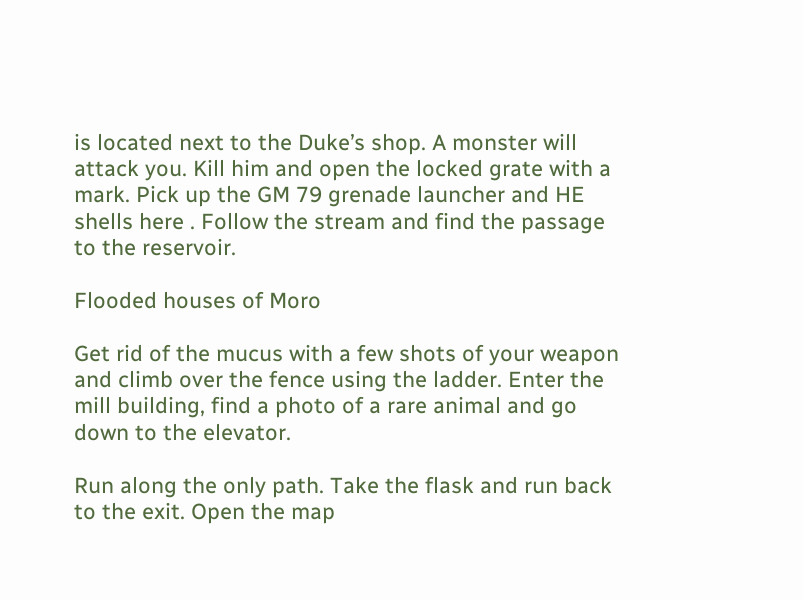is located next to the Duke’s shop. A monster will attack you. Kill him and open the locked grate with a mark. Pick up the GM 79 grenade launcher and HE shells here . Follow the stream and find the passage to the reservoir.

Flooded houses of Moro

Get rid of the mucus with a few shots of your weapon and climb over the fence using the ladder. Enter the mill building, find a photo of a rare animal and go down to the elevator.

Run along the only path. Take the flask and run back to the exit. Open the map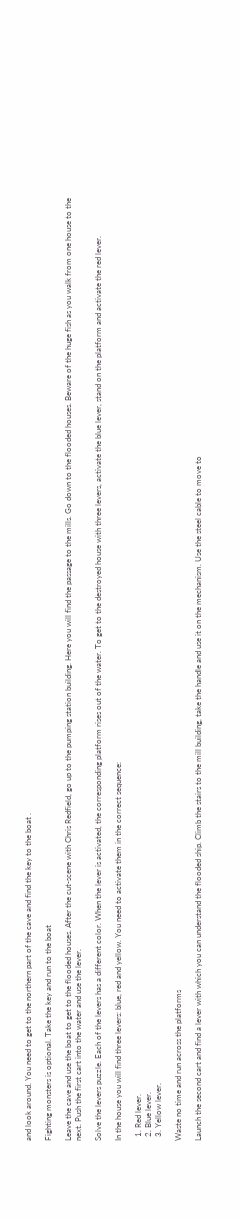and look around. You need to get to the northern part of the cave and find the key to the boat .

Fighting monsters is optional. Take the key and run to the boat

Leave the cave and use the boat to get to the flooded houses. After the cut-scene with Chris Redfield, go up to the pumping station building. Here you will find the passage to the mills. Go down to the flooded houses. Beware of the huge fish as you walk from one house to the next. Push the first cart into the water and use the lever.

Solve the levers puzzle. Each of the levers has a different color. When the lever is activated, the corresponding platform rises out of the water. To get to the destroyed house with three levers, activate the blue lever, stand on the platform and activate the red lever.

In the house you will find three levers: blue, red and yellow. You need to activate them in the correct sequence:

  1. Red lever.
  2. Blue lever.
  3. Yellow lever.

Waste no time and run across the platforms

Launch the second cart and find a lever with which you can understand the flooded ship. Climb the stairs to the mill building, take the handle and use it on the mechanism. Use the steel cable to move to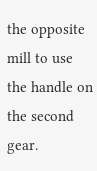the opposite mill to use the handle on the second gear.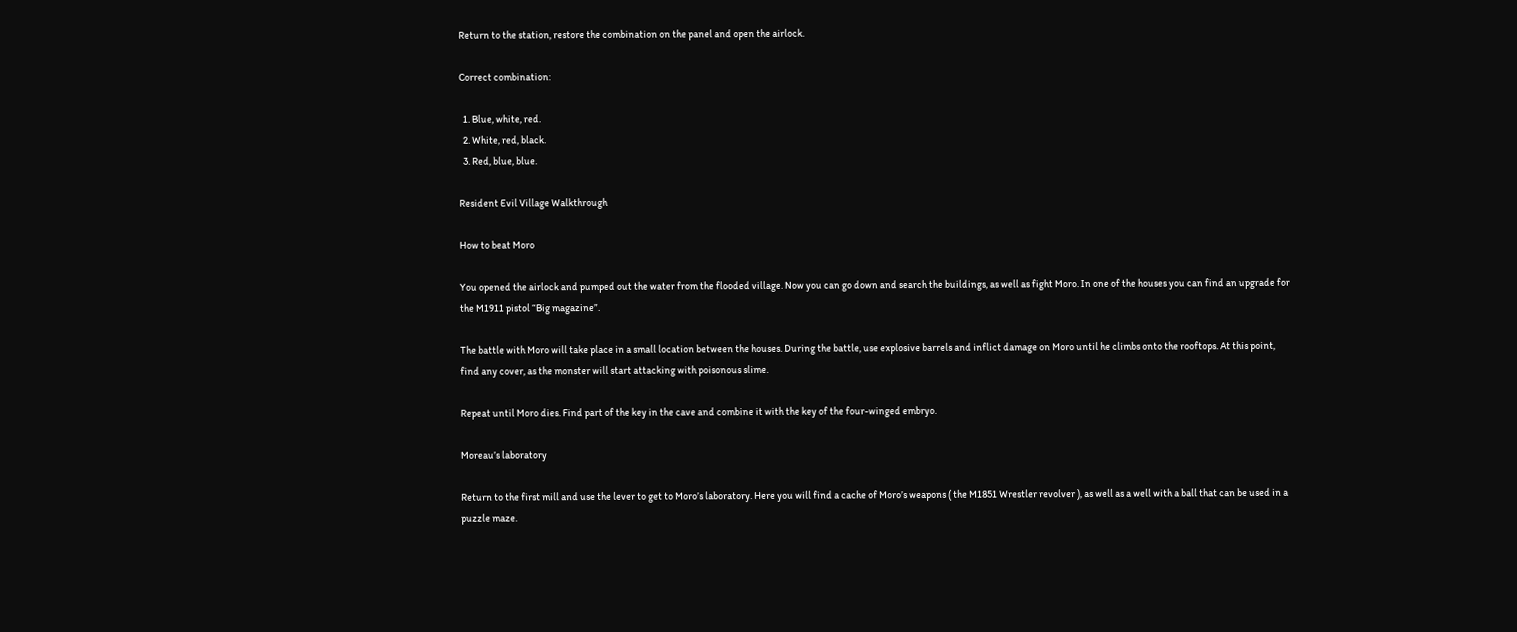Return to the station, restore the combination on the panel and open the airlock.

Correct combination:

  1. Blue, white, red.
  2. White, red, black.
  3. Red, blue, blue.

Resident Evil Village Walkthrough

How to beat Moro

You opened the airlock and pumped out the water from the flooded village. Now you can go down and search the buildings, as well as fight Moro. In one of the houses you can find an upgrade for the M1911 pistol “Big magazine”.

The battle with Moro will take place in a small location between the houses. During the battle, use explosive barrels and inflict damage on Moro until he climbs onto the rooftops. At this point, find any cover, as the monster will start attacking with poisonous slime.

Repeat until Moro dies. Find part of the key in the cave and combine it with the key of the four-winged embryo.

Moreau’s laboratory

Return to the first mill and use the lever to get to Moro’s laboratory. Here you will find a cache of Moro’s weapons ( the M1851 Wrestler revolver ), as well as a well with a ball that can be used in a puzzle maze.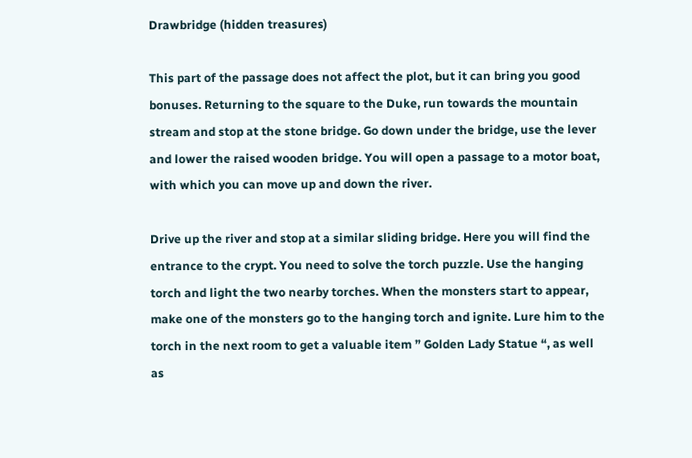Drawbridge (hidden treasures)

This part of the passage does not affect the plot, but it can bring you good bonuses. Returning to the square to the Duke, run towards the mountain stream and stop at the stone bridge. Go down under the bridge, use the lever and lower the raised wooden bridge. You will open a passage to a motor boat, with which you can move up and down the river.

Drive up the river and stop at a similar sliding bridge. Here you will find the entrance to the crypt. You need to solve the torch puzzle. Use the hanging torch and light the two nearby torches. When the monsters start to appear, make one of the monsters go to the hanging torch and ignite. Lure him to the torch in the next room to get a valuable item ” Golden Lady Statue “, as well as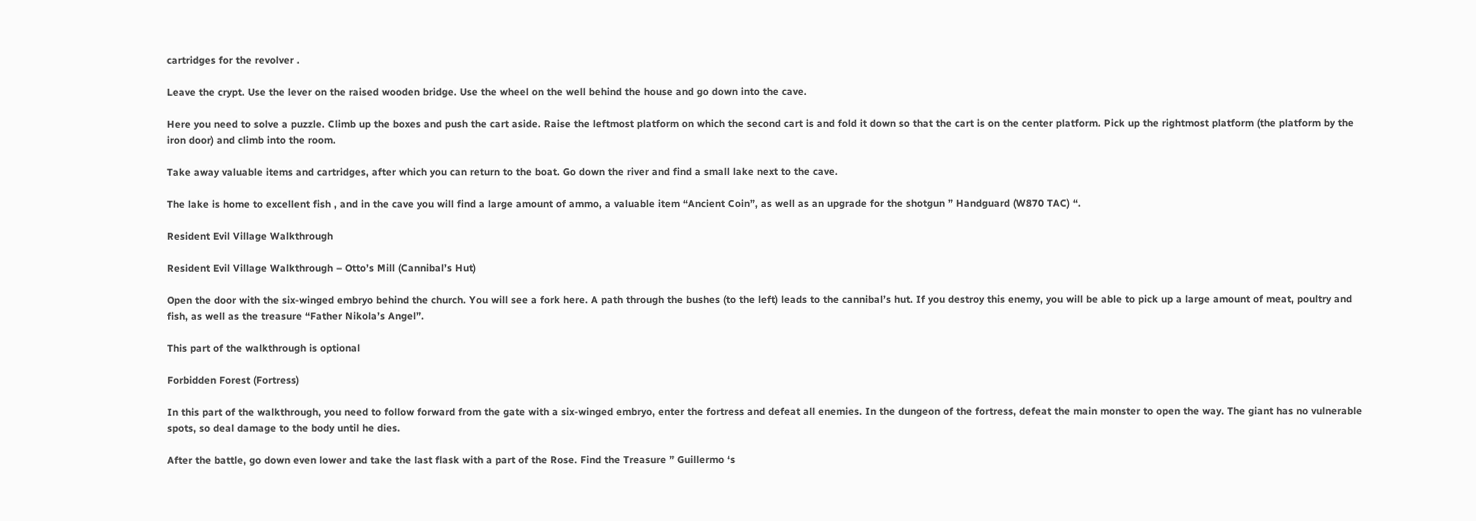cartridges for the revolver .

Leave the crypt. Use the lever on the raised wooden bridge. Use the wheel on the well behind the house and go down into the cave.

Here you need to solve a puzzle. Climb up the boxes and push the cart aside. Raise the leftmost platform on which the second cart is and fold it down so that the cart is on the center platform. Pick up the rightmost platform (the platform by the iron door) and climb into the room.

Take away valuable items and cartridges, after which you can return to the boat. Go down the river and find a small lake next to the cave.

The lake is home to excellent fish , and in the cave you will find a large amount of ammo, a valuable item “Ancient Coin”, as well as an upgrade for the shotgun ” Handguard (W870 TAC) “.

Resident Evil Village Walkthrough

Resident Evil Village Walkthrough – Otto’s Mill (Cannibal’s Hut)

Open the door with the six-winged embryo behind the church. You will see a fork here. A path through the bushes (to the left) leads to the cannibal’s hut. If you destroy this enemy, you will be able to pick up a large amount of meat, poultry and fish, as well as the treasure “Father Nikola’s Angel”.

This part of the walkthrough is optional

Forbidden Forest (Fortress)

In this part of the walkthrough, you need to follow forward from the gate with a six-winged embryo, enter the fortress and defeat all enemies. In the dungeon of the fortress, defeat the main monster to open the way. The giant has no vulnerable spots, so deal damage to the body until he dies.

After the battle, go down even lower and take the last flask with a part of the Rose. Find the Treasure ” Guillermo ‘s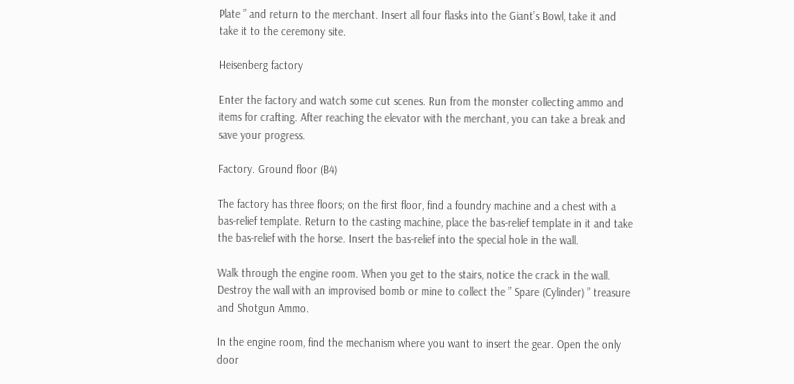Plate ” and return to the merchant. Insert all four flasks into the Giant’s Bowl, take it and take it to the ceremony site.

Heisenberg factory

Enter the factory and watch some cut scenes. Run from the monster collecting ammo and items for crafting. After reaching the elevator with the merchant, you can take a break and save your progress.

Factory. Ground floor (B4)

The factory has three floors; on the first floor, find a foundry machine and a chest with a bas-relief template. Return to the casting machine, place the bas-relief template in it and take the bas-relief with the horse. Insert the bas-relief into the special hole in the wall.

Walk through the engine room. When you get to the stairs, notice the crack in the wall. Destroy the wall with an improvised bomb or mine to collect the ” Spare (Cylinder) ” treasure and Shotgun Ammo.

In the engine room, find the mechanism where you want to insert the gear. Open the only door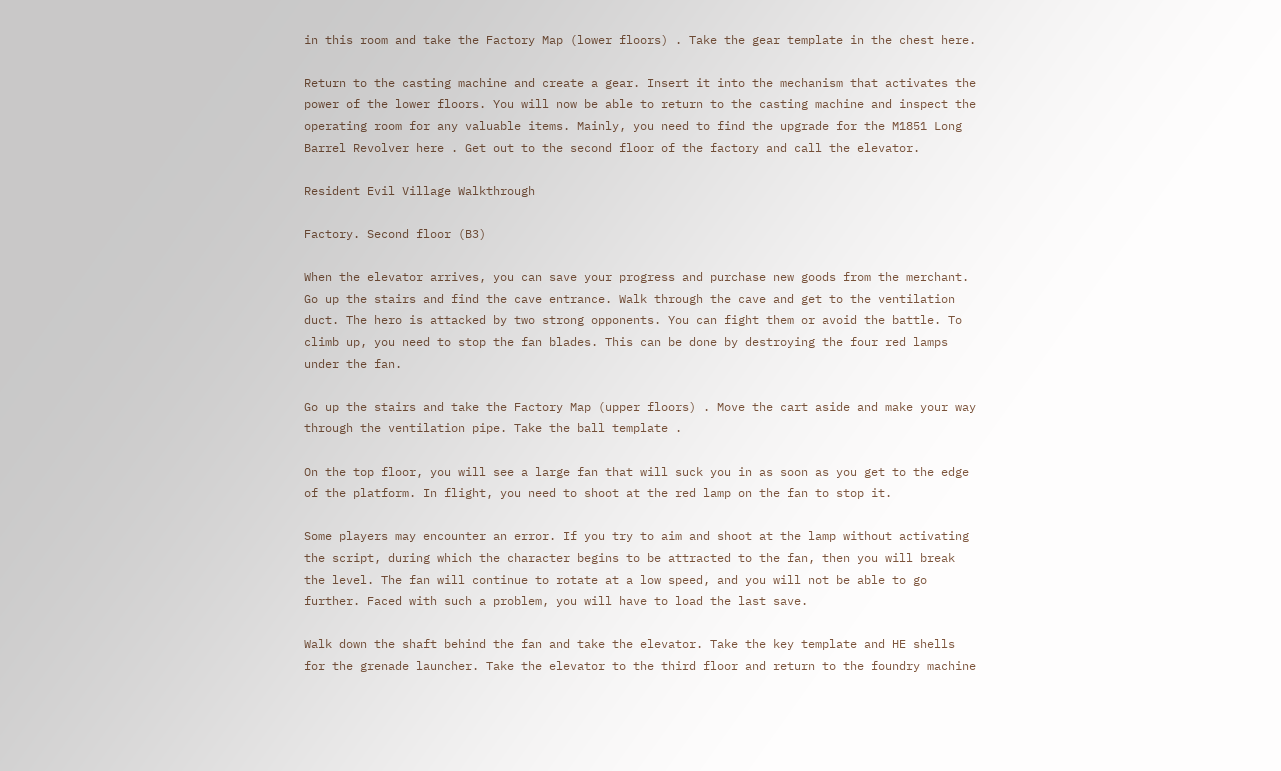in this room and take the Factory Map (lower floors) . Take the gear template in the chest here.

Return to the casting machine and create a gear. Insert it into the mechanism that activates the power of the lower floors. You will now be able to return to the casting machine and inspect the operating room for any valuable items. Mainly, you need to find the upgrade for the M1851 Long Barrel Revolver here . Get out to the second floor of the factory and call the elevator.

Resident Evil Village Walkthrough

Factory. Second floor (B3)

When the elevator arrives, you can save your progress and purchase new goods from the merchant. Go up the stairs and find the cave entrance. Walk through the cave and get to the ventilation duct. The hero is attacked by two strong opponents. You can fight them or avoid the battle. To climb up, you need to stop the fan blades. This can be done by destroying the four red lamps under the fan.

Go up the stairs and take the Factory Map (upper floors) . Move the cart aside and make your way through the ventilation pipe. Take the ball template .

On the top floor, you will see a large fan that will suck you in as soon as you get to the edge of the platform. In flight, you need to shoot at the red lamp on the fan to stop it.

Some players may encounter an error. If you try to aim and shoot at the lamp without activating the script, during which the character begins to be attracted to the fan, then you will break the level. The fan will continue to rotate at a low speed, and you will not be able to go further. Faced with such a problem, you will have to load the last save.

Walk down the shaft behind the fan and take the elevator. Take the key template and HE shells for the grenade launcher. Take the elevator to the third floor and return to the foundry machine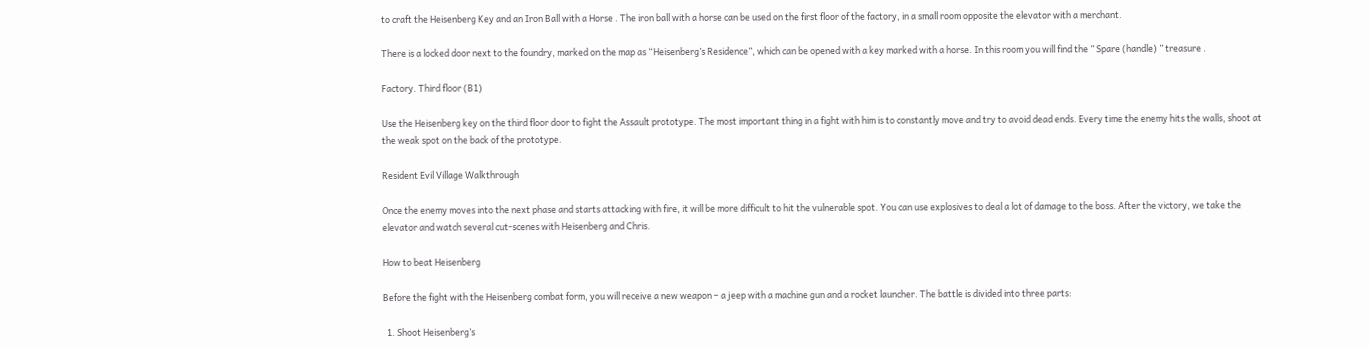to craft the Heisenberg Key and an Iron Ball with a Horse . The iron ball with a horse can be used on the first floor of the factory, in a small room opposite the elevator with a merchant.

There is a locked door next to the foundry, marked on the map as “Heisenberg’s Residence”, which can be opened with a key marked with a horse. In this room you will find the ” Spare (handle) ” treasure .

Factory. Third floor (B1)

Use the Heisenberg key on the third floor door to fight the Assault prototype. The most important thing in a fight with him is to constantly move and try to avoid dead ends. Every time the enemy hits the walls, shoot at the weak spot on the back of the prototype.

Resident Evil Village Walkthrough

Once the enemy moves into the next phase and starts attacking with fire, it will be more difficult to hit the vulnerable spot. You can use explosives to deal a lot of damage to the boss. After the victory, we take the elevator and watch several cut-scenes with Heisenberg and Chris.

How to beat Heisenberg

Before the fight with the Heisenberg combat form, you will receive a new weapon – a jeep with a machine gun and a rocket launcher. The battle is divided into three parts:

  1. Shoot Heisenberg’s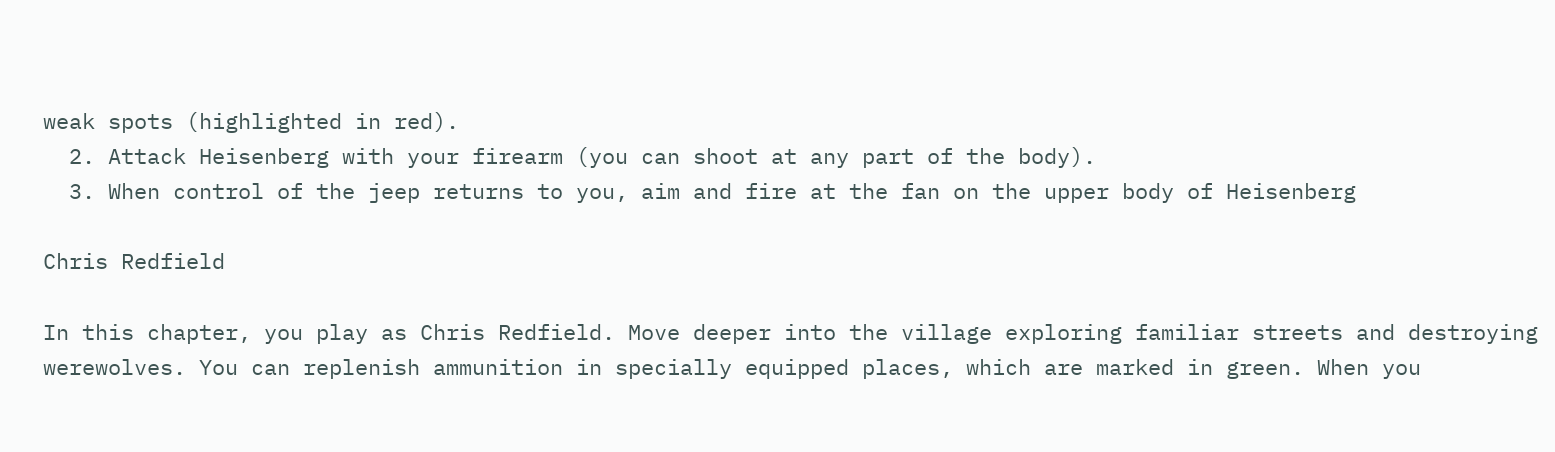weak spots (highlighted in red).
  2. Attack Heisenberg with your firearm (you can shoot at any part of the body).
  3. When control of the jeep returns to you, aim and fire at the fan on the upper body of Heisenberg

Chris Redfield

In this chapter, you play as Chris Redfield. Move deeper into the village exploring familiar streets and destroying werewolves. You can replenish ammunition in specially equipped places, which are marked in green. When you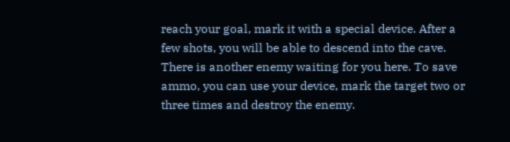reach your goal, mark it with a special device. After a few shots, you will be able to descend into the cave. There is another enemy waiting for you here. To save ammo, you can use your device, mark the target two or three times and destroy the enemy.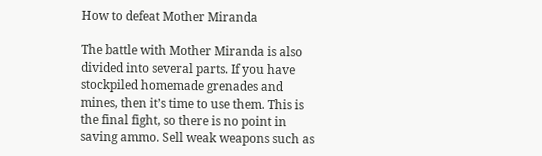How to defeat Mother Miranda

The battle with Mother Miranda is also divided into several parts. If you have stockpiled homemade grenades and mines, then it’s time to use them. This is the final fight, so there is no point in saving ammo. Sell weak weapons such as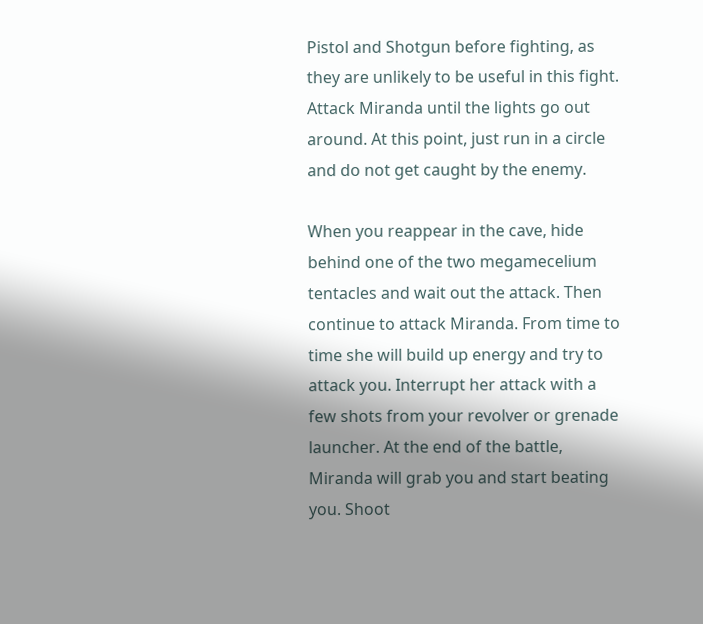Pistol and Shotgun before fighting, as they are unlikely to be useful in this fight. Attack Miranda until the lights go out around. At this point, just run in a circle and do not get caught by the enemy.

When you reappear in the cave, hide behind one of the two megamecelium tentacles and wait out the attack. Then continue to attack Miranda. From time to time she will build up energy and try to attack you. Interrupt her attack with a few shots from your revolver or grenade launcher. At the end of the battle, Miranda will grab you and start beating you. Shoot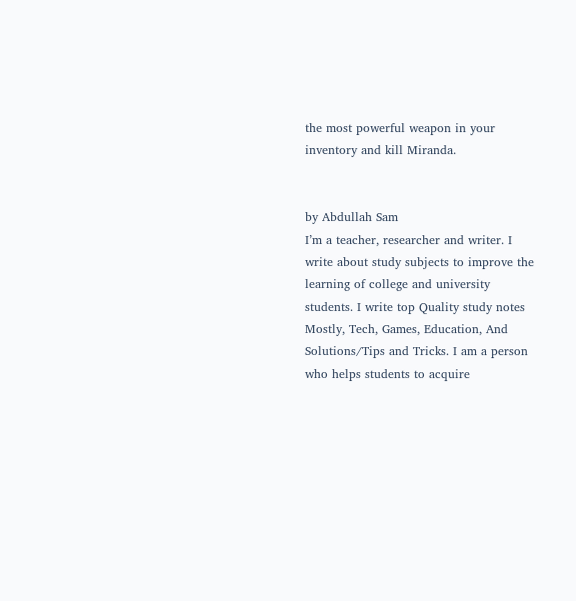the most powerful weapon in your inventory and kill Miranda.


by Abdullah Sam
I’m a teacher, researcher and writer. I write about study subjects to improve the learning of college and university students. I write top Quality study notes Mostly, Tech, Games, Education, And Solutions/Tips and Tricks. I am a person who helps students to acquire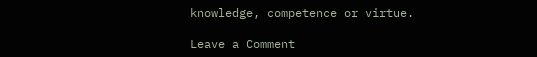knowledge, competence or virtue.

Leave a Comment